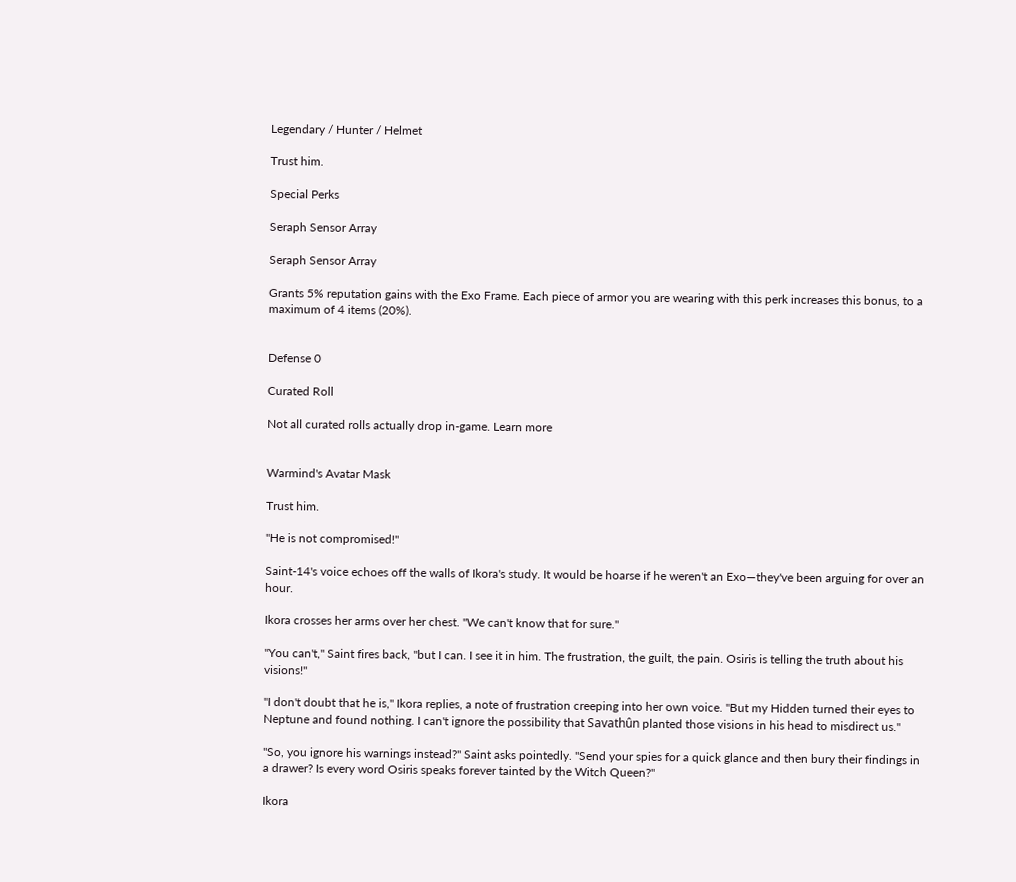Legendary / Hunter / Helmet

Trust him.

Special Perks

Seraph Sensor Array

Seraph Sensor Array

Grants 5% reputation gains with the Exo Frame. Each piece of armor you are wearing with this perk increases this bonus, to a maximum of 4 items (20%).


Defense 0

Curated Roll

Not all curated rolls actually drop in-game. Learn more


Warmind's Avatar Mask

Trust him.

"He is not compromised!"

Saint-14's voice echoes off the walls of Ikora's study. It would be hoarse if he weren't an Exo—they've been arguing for over an hour.

Ikora crosses her arms over her chest. "We can't know that for sure."

"You can't," Saint fires back, "but I can. I see it in him. The frustration, the guilt, the pain. Osiris is telling the truth about his visions!"

"I don't doubt that he is," Ikora replies, a note of frustration creeping into her own voice. "But my Hidden turned their eyes to Neptune and found nothing. I can't ignore the possibility that Savathûn planted those visions in his head to misdirect us."

"So, you ignore his warnings instead?" Saint asks pointedly. "Send your spies for a quick glance and then bury their findings in a drawer? Is every word Osiris speaks forever tainted by the Witch Queen?"

Ikora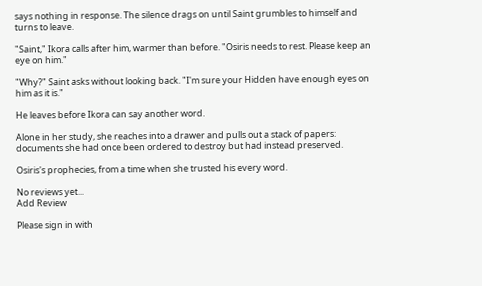says nothing in response. The silence drags on until Saint grumbles to himself and turns to leave.

"Saint," Ikora calls after him, warmer than before. "Osiris needs to rest. Please keep an eye on him."

"Why?" Saint asks without looking back. "I'm sure your Hidden have enough eyes on him as it is."

He leaves before Ikora can say another word.

Alone in her study, she reaches into a drawer and pulls out a stack of papers: documents she had once been ordered to destroy but had instead preserved.

Osiris's prophecies, from a time when she trusted his every word.

No reviews yet...
Add Review

Please sign in with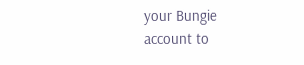your Bungie account to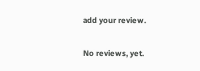add your review.

No reviews, yet.